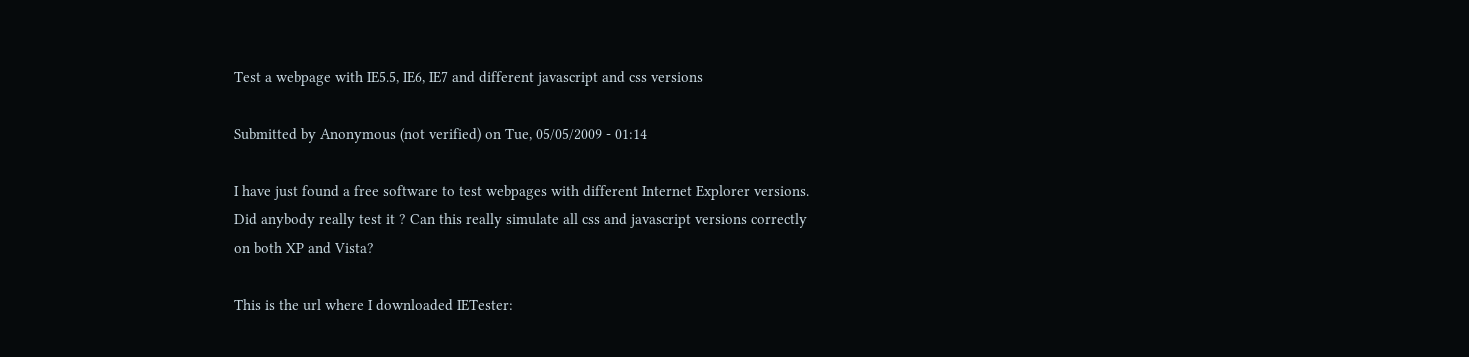Test a webpage with IE5.5, IE6, IE7 and different javascript and css versions

Submitted by Anonymous (not verified) on Tue, 05/05/2009 - 01:14

I have just found a free software to test webpages with different Internet Explorer versions. Did anybody really test it ? Can this really simulate all css and javascript versions correctly on both XP and Vista?

This is the url where I downloaded IETester: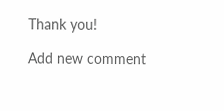Thank you!

Add new comment